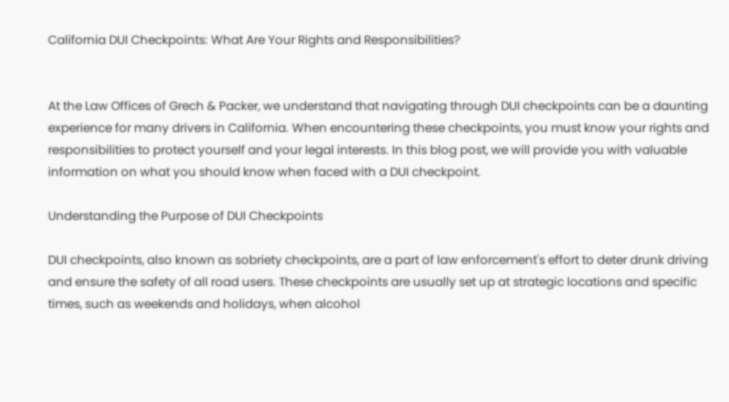California DUI Checkpoints: What Are Your Rights and Responsibilities?


At the Law Offices of Grech & Packer, we understand that navigating through DUI checkpoints can be a daunting experience for many drivers in California. When encountering these checkpoints, you must know your rights and responsibilities to protect yourself and your legal interests. In this blog post, we will provide you with valuable information on what you should know when faced with a DUI checkpoint.

Understanding the Purpose of DUI Checkpoints

DUI checkpoints, also known as sobriety checkpoints, are a part of law enforcement's effort to deter drunk driving and ensure the safety of all road users. These checkpoints are usually set up at strategic locations and specific times, such as weekends and holidays, when alcohol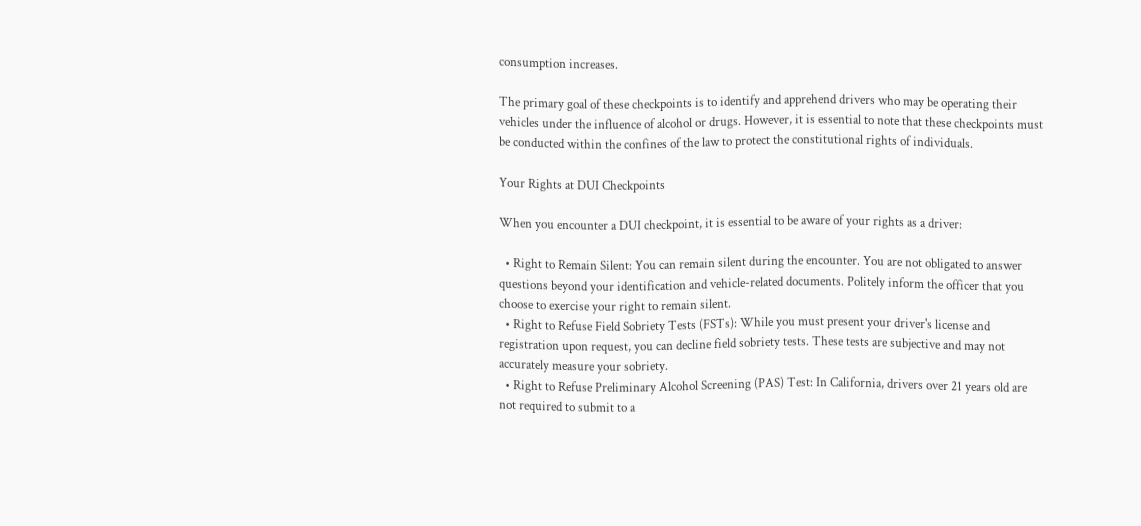consumption increases.

The primary goal of these checkpoints is to identify and apprehend drivers who may be operating their vehicles under the influence of alcohol or drugs. However, it is essential to note that these checkpoints must be conducted within the confines of the law to protect the constitutional rights of individuals.

Your Rights at DUI Checkpoints

When you encounter a DUI checkpoint, it is essential to be aware of your rights as a driver:

  • Right to Remain Silent: You can remain silent during the encounter. You are not obligated to answer questions beyond your identification and vehicle-related documents. Politely inform the officer that you choose to exercise your right to remain silent.
  • Right to Refuse Field Sobriety Tests (FSTs): While you must present your driver's license and registration upon request, you can decline field sobriety tests. These tests are subjective and may not accurately measure your sobriety.
  • Right to Refuse Preliminary Alcohol Screening (PAS) Test: In California, drivers over 21 years old are not required to submit to a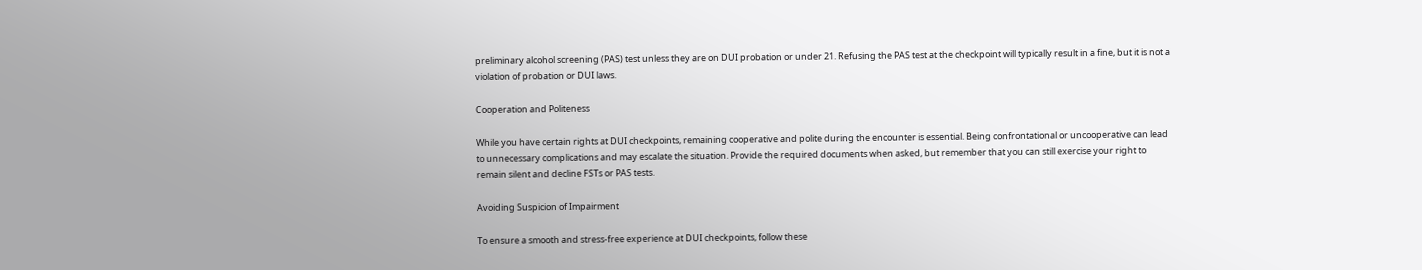preliminary alcohol screening (PAS) test unless they are on DUI probation or under 21. Refusing the PAS test at the checkpoint will typically result in a fine, but it is not a violation of probation or DUI laws.

Cooperation and Politeness

While you have certain rights at DUI checkpoints, remaining cooperative and polite during the encounter is essential. Being confrontational or uncooperative can lead to unnecessary complications and may escalate the situation. Provide the required documents when asked, but remember that you can still exercise your right to remain silent and decline FSTs or PAS tests.

Avoiding Suspicion of Impairment

To ensure a smooth and stress-free experience at DUI checkpoints, follow these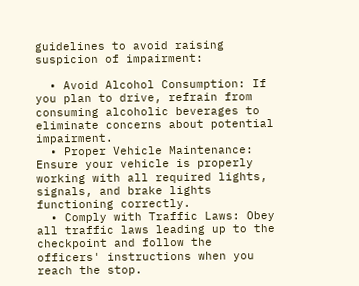guidelines to avoid raising suspicion of impairment:

  • Avoid Alcohol Consumption: If you plan to drive, refrain from consuming alcoholic beverages to eliminate concerns about potential impairment.
  • Proper Vehicle Maintenance: Ensure your vehicle is properly working with all required lights, signals, and brake lights functioning correctly.
  • Comply with Traffic Laws: Obey all traffic laws leading up to the checkpoint and follow the officers' instructions when you reach the stop.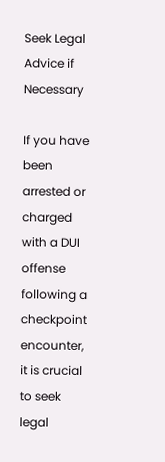Seek Legal Advice if Necessary

If you have been arrested or charged with a DUI offense following a checkpoint encounter, it is crucial to seek legal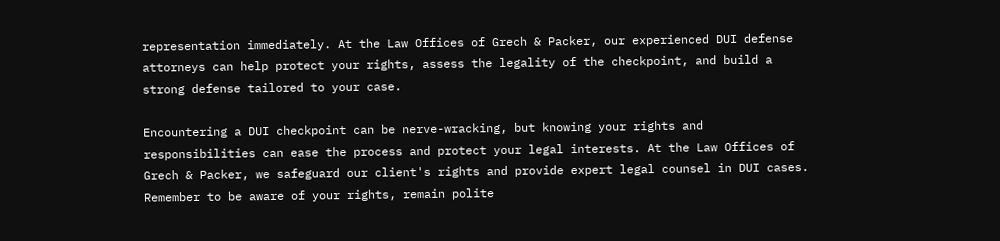representation immediately. At the Law Offices of Grech & Packer, our experienced DUI defense attorneys can help protect your rights, assess the legality of the checkpoint, and build a strong defense tailored to your case.

Encountering a DUI checkpoint can be nerve-wracking, but knowing your rights and responsibilities can ease the process and protect your legal interests. At the Law Offices of Grech & Packer, we safeguard our client's rights and provide expert legal counsel in DUI cases. Remember to be aware of your rights, remain polite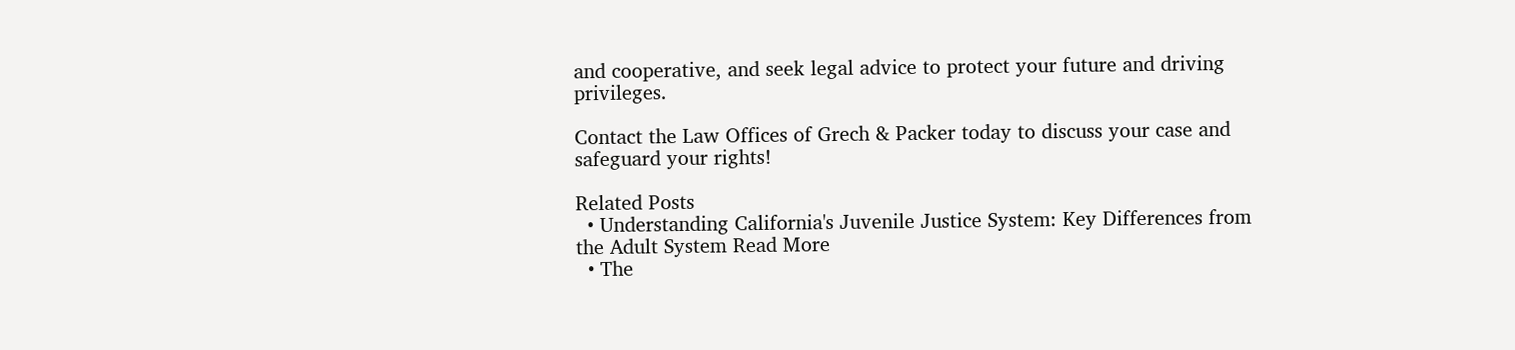and cooperative, and seek legal advice to protect your future and driving privileges.

Contact the Law Offices of Grech & Packer today to discuss your case and safeguard your rights!

Related Posts
  • Understanding California's Juvenile Justice System: Key Differences from the Adult System Read More
  • The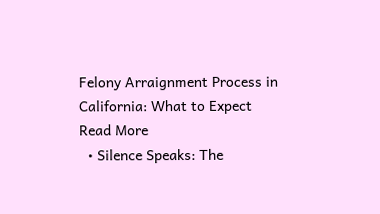Felony Arraignment Process in California: What to Expect Read More
  • Silence Speaks: The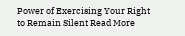Power of Exercising Your Right to Remain Silent Read More